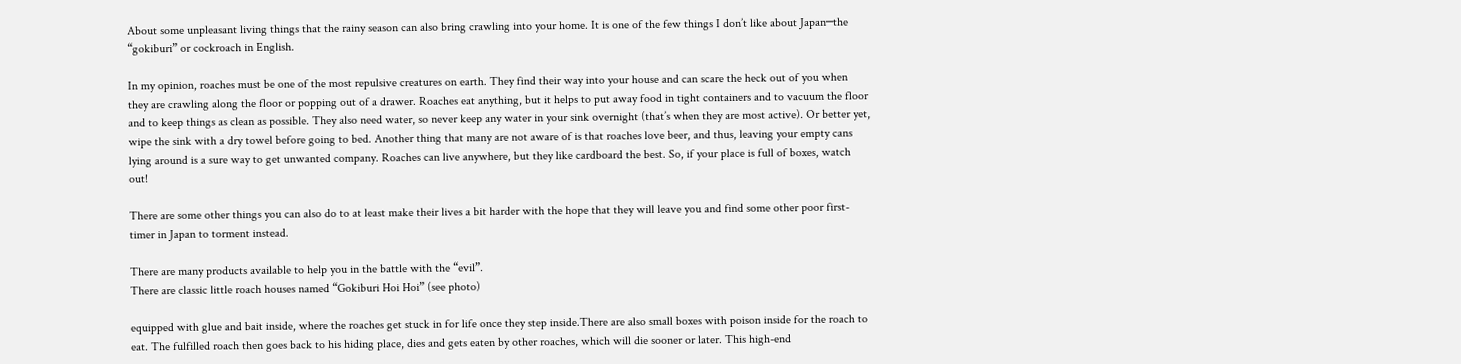About some unpleasant living things that the rainy season can also bring crawling into your home. It is one of the few things I don’t like about Japan─the “gokiburi” or cockroach in English.

In my opinion, roaches must be one of the most repulsive creatures on earth. They find their way into your house and can scare the heck out of you when they are crawling along the floor or popping out of a drawer. Roaches eat anything, but it helps to put away food in tight containers and to vacuum the floor and to keep things as clean as possible. They also need water, so never keep any water in your sink overnight (that’s when they are most active). Or better yet, wipe the sink with a dry towel before going to bed. Another thing that many are not aware of is that roaches love beer, and thus, leaving your empty cans lying around is a sure way to get unwanted company. Roaches can live anywhere, but they like cardboard the best. So, if your place is full of boxes, watch out!

There are some other things you can also do to at least make their lives a bit harder with the hope that they will leave you and find some other poor first-timer in Japan to torment instead.

There are many products available to help you in the battle with the “evil”.
There are classic little roach houses named “Gokiburi Hoi Hoi” (see photo)

equipped with glue and bait inside, where the roaches get stuck in for life once they step inside.There are also small boxes with poison inside for the roach to eat. The fulfilled roach then goes back to his hiding place, dies and gets eaten by other roaches, which will die sooner or later. This high-end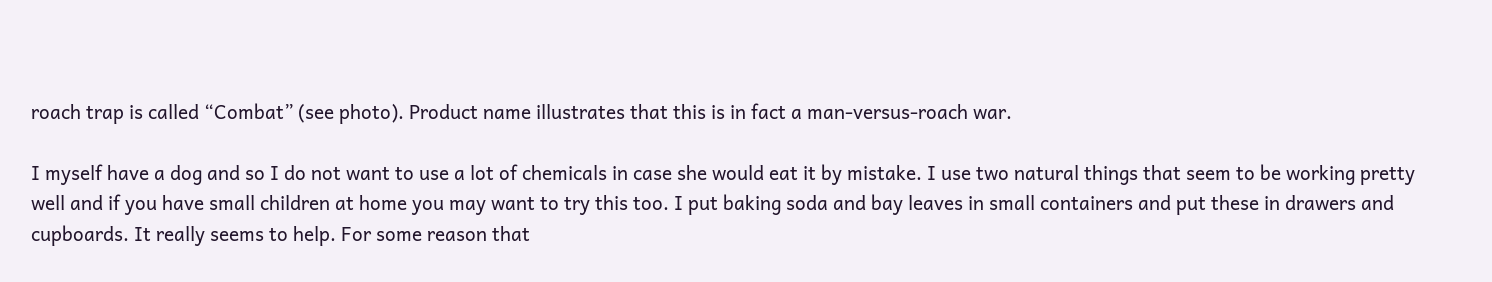roach trap is called “Combat” (see photo). Product name illustrates that this is in fact a man-versus-roach war.

I myself have a dog and so I do not want to use a lot of chemicals in case she would eat it by mistake. I use two natural things that seem to be working pretty well and if you have small children at home you may want to try this too. I put baking soda and bay leaves in small containers and put these in drawers and cupboards. It really seems to help. For some reason that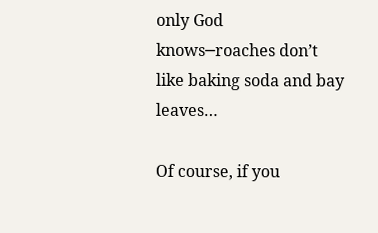only God knows─roaches don’t like baking soda and bay leaves…

Of course, if you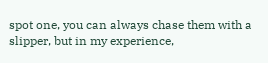spot one, you can always chase them with a slipper, but in my experience,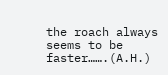the roach always seems to be faster…….(A.H.)